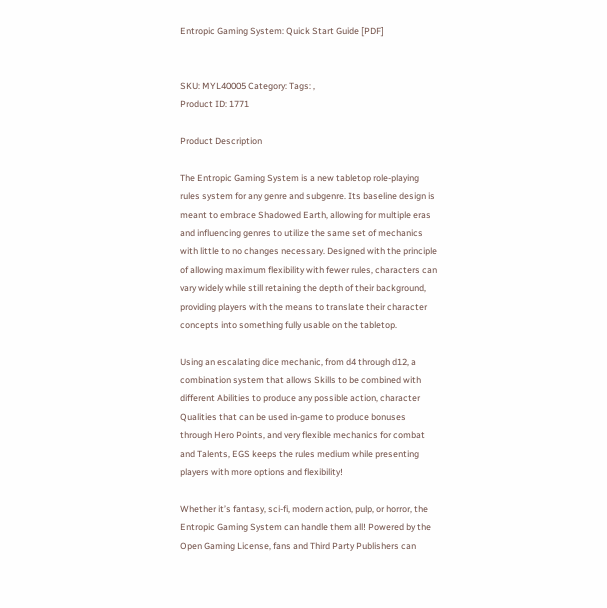Entropic Gaming System: Quick Start Guide [PDF]


SKU: MYL40005 Category: Tags: ,
Product ID: 1771

Product Description

The Entropic Gaming System is a new tabletop role-playing rules system for any genre and subgenre. Its baseline design is meant to embrace Shadowed Earth, allowing for multiple eras and influencing genres to utilize the same set of mechanics with little to no changes necessary. Designed with the principle of allowing maximum flexibility with fewer rules, characters can vary widely while still retaining the depth of their background, providing players with the means to translate their character concepts into something fully usable on the tabletop.

Using an escalating dice mechanic, from d4 through d12, a combination system that allows Skills to be combined with different Abilities to produce any possible action, character Qualities that can be used in-game to produce bonuses through Hero Points, and very flexible mechanics for combat and Talents, EGS keeps the rules medium while presenting players with more options and flexibility!

Whether it’s fantasy, sci-fi, modern action, pulp, or horror, the Entropic Gaming System can handle them all! Powered by the Open Gaming License, fans and Third Party Publishers can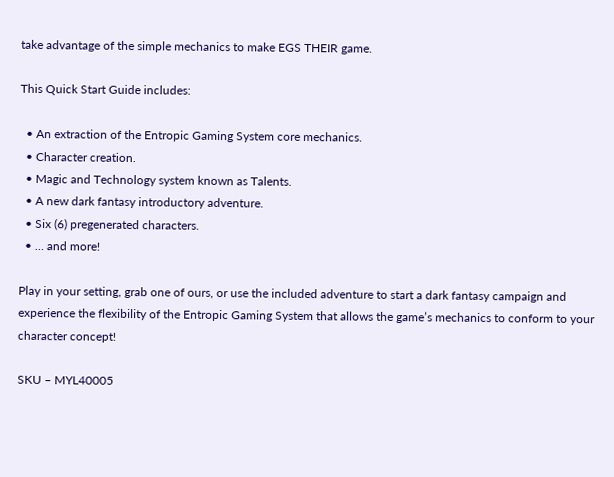take advantage of the simple mechanics to make EGS THEIR game.

This Quick Start Guide includes:

  • An extraction of the Entropic Gaming System core mechanics.
  • Character creation.
  • Magic and Technology system known as Talents.
  • A new dark fantasy introductory adventure.
  • Six (6) pregenerated characters.
  • … and more!

Play in your setting, grab one of ours, or use the included adventure to start a dark fantasy campaign and experience the flexibility of the Entropic Gaming System that allows the game’s mechanics to conform to your character concept!

SKU – MYL40005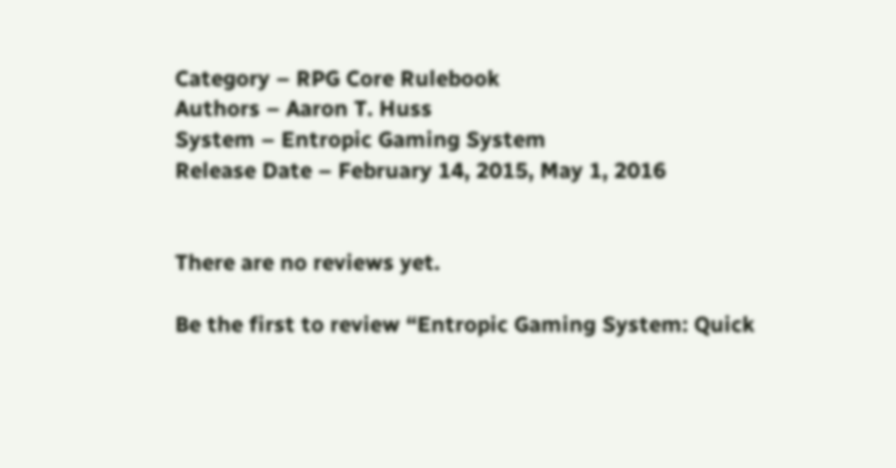Category – RPG Core Rulebook
Authors – Aaron T. Huss
System – Entropic Gaming System
Release Date – February 14, 2015, May 1, 2016


There are no reviews yet.

Be the first to review “Entropic Gaming System: Quick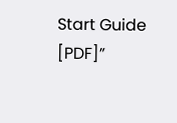Start Guide [PDF]”